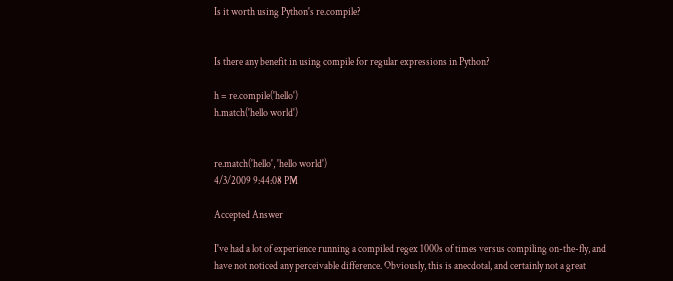Is it worth using Python's re.compile?


Is there any benefit in using compile for regular expressions in Python?

h = re.compile('hello')
h.match('hello world')


re.match('hello', 'hello world')
4/3/2009 9:44:08 PM

Accepted Answer

I've had a lot of experience running a compiled regex 1000s of times versus compiling on-the-fly, and have not noticed any perceivable difference. Obviously, this is anecdotal, and certainly not a great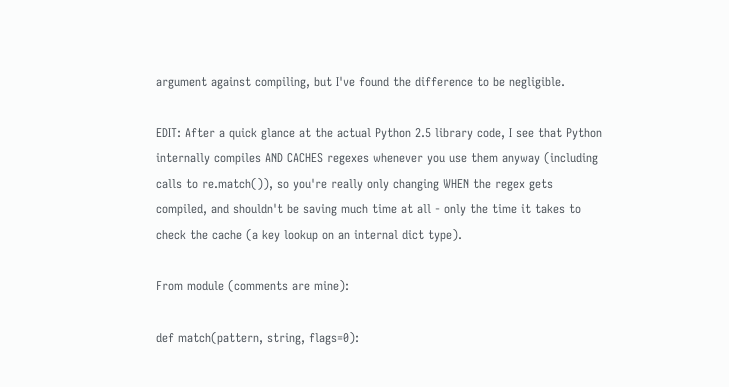argument against compiling, but I've found the difference to be negligible.

EDIT: After a quick glance at the actual Python 2.5 library code, I see that Python internally compiles AND CACHES regexes whenever you use them anyway (including calls to re.match()), so you're really only changing WHEN the regex gets compiled, and shouldn't be saving much time at all - only the time it takes to check the cache (a key lookup on an internal dict type).

From module (comments are mine):

def match(pattern, string, flags=0):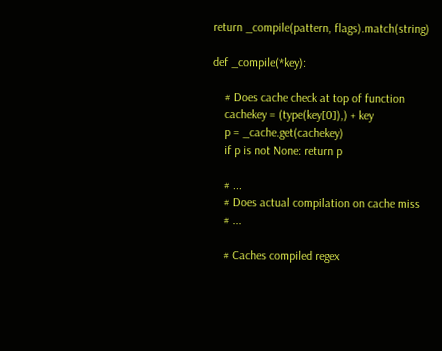return _compile(pattern, flags).match(string)

def _compile(*key):

    # Does cache check at top of function
    cachekey = (type(key[0]),) + key
    p = _cache.get(cachekey)
    if p is not None: return p

    # ...
    # Does actual compilation on cache miss
    # ...

    # Caches compiled regex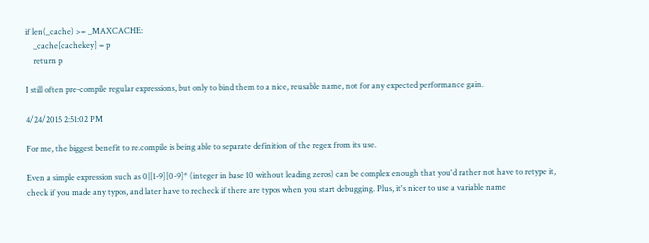if len(_cache) >= _MAXCACHE:
    _cache[cachekey] = p
    return p

I still often pre-compile regular expressions, but only to bind them to a nice, reusable name, not for any expected performance gain.

4/24/2015 2:51:02 PM

For me, the biggest benefit to re.compile is being able to separate definition of the regex from its use.

Even a simple expression such as 0|[1-9][0-9]* (integer in base 10 without leading zeros) can be complex enough that you'd rather not have to retype it, check if you made any typos, and later have to recheck if there are typos when you start debugging. Plus, it's nicer to use a variable name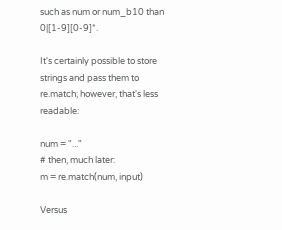such as num or num_b10 than 0|[1-9][0-9]*.

It's certainly possible to store strings and pass them to re.match; however, that's less readable:

num = "..."
# then, much later:
m = re.match(num, input)

Versus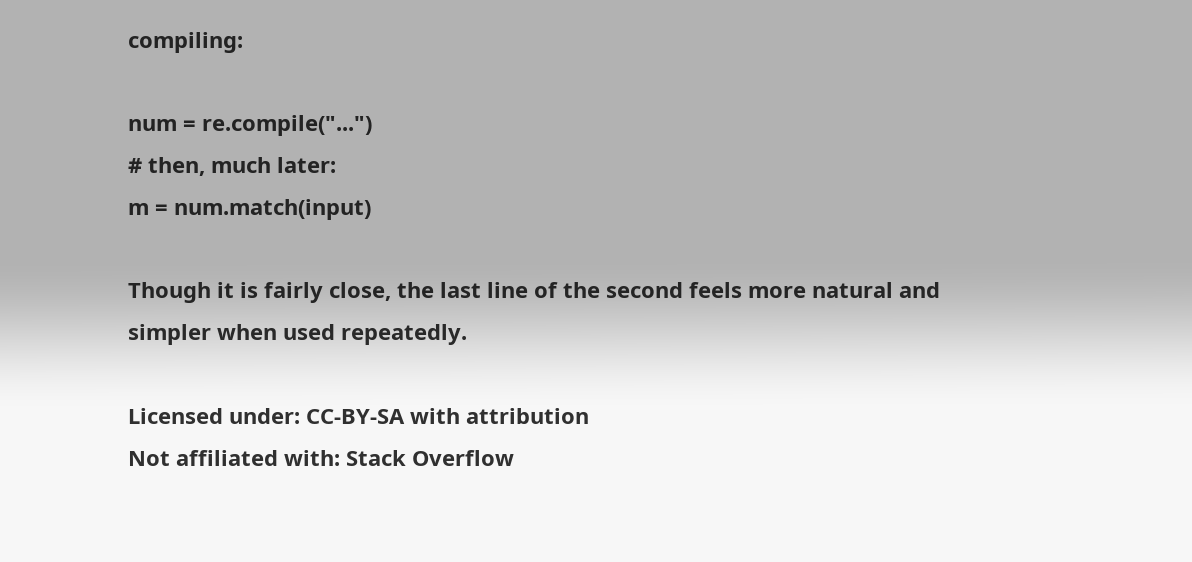compiling:

num = re.compile("...")
# then, much later:
m = num.match(input)

Though it is fairly close, the last line of the second feels more natural and simpler when used repeatedly.

Licensed under: CC-BY-SA with attribution
Not affiliated with: Stack Overflow